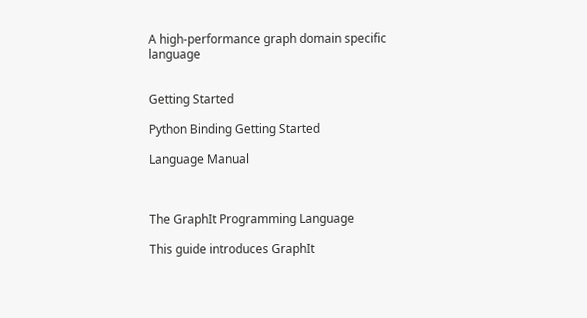A high-performance graph domain specific language


Getting Started

Python Binding Getting Started

Language Manual



The GraphIt Programming Language

This guide introduces GraphIt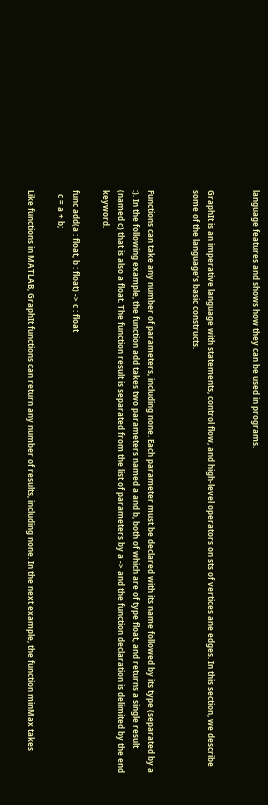language features and shows how they can be used in programs.


GraphIt is an imperative language with statements, control flow, and high-level operators on sts of vertices ane edges. In this section, we describe some of the language’s basic constructs.


Functions can take any number of parameters, including none. Each parameter must be declared with its name followed by its type (separated by a :). In the following example, the function add takes two parameters named a and b, both of which are of type float, and returns a single result (named c) that is also a float. The function result is separated from the list of parameters by a -> and the function declaration is delimited by the end keyword.

func add(a : float, b : float) -> c : float
  c = a + b;

Like functions in MATLAB, GraphIt functions can return any number of results, including none. In the next example, the function minMax takes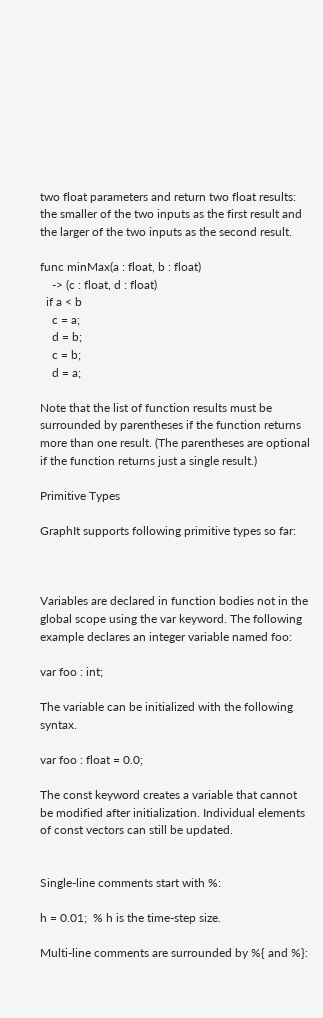two float parameters and return two float results: the smaller of the two inputs as the first result and the larger of the two inputs as the second result.

func minMax(a : float, b : float)
    -> (c : float, d : float)
  if a < b
    c = a;
    d = b;
    c = b;
    d = a;

Note that the list of function results must be surrounded by parentheses if the function returns more than one result. (The parentheses are optional if the function returns just a single result.)

Primitive Types

GraphIt supports following primitive types so far:



Variables are declared in function bodies not in the global scope using the var keyword. The following example declares an integer variable named foo:

var foo : int;

The variable can be initialized with the following syntax.

var foo : float = 0.0;

The const keyword creates a variable that cannot be modified after initialization. Individual elements of const vectors can still be updated.


Single-line comments start with %:

h = 0.01;  % h is the time-step size.

Multi-line comments are surrounded by %{ and %}: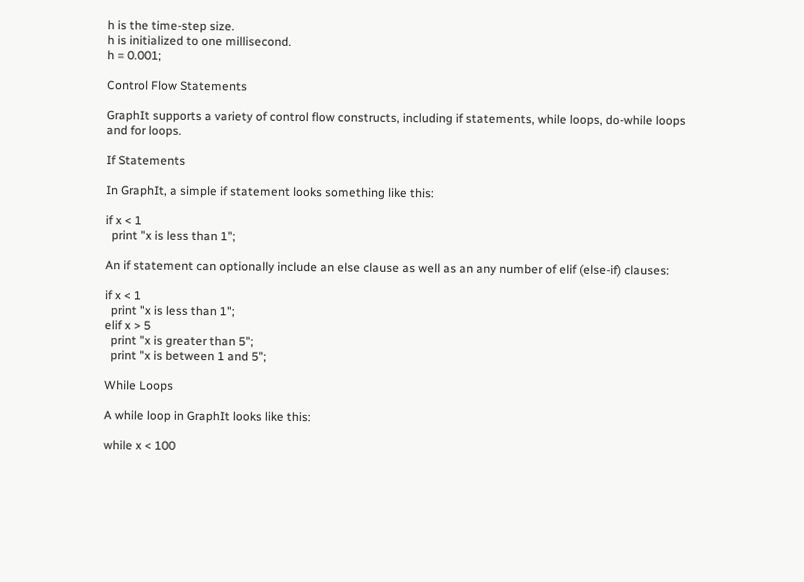h is the time-step size.
h is initialized to one millisecond.
h = 0.001;

Control Flow Statements

GraphIt supports a variety of control flow constructs, including if statements, while loops, do-while loops and for loops.

If Statements

In GraphIt, a simple if statement looks something like this:

if x < 1
  print "x is less than 1";

An if statement can optionally include an else clause as well as an any number of elif (else-if) clauses:

if x < 1
  print "x is less than 1";
elif x > 5
  print "x is greater than 5";
  print "x is between 1 and 5";

While Loops

A while loop in GraphIt looks like this:

while x < 100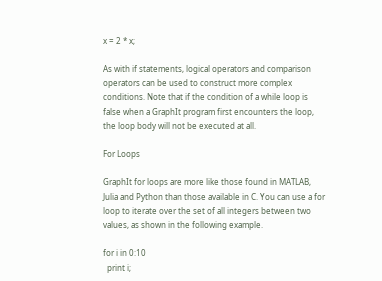x = 2 * x;

As with if statements, logical operators and comparison operators can be used to construct more complex conditions. Note that if the condition of a while loop is false when a GraphIt program first encounters the loop, the loop body will not be executed at all.

For Loops

GraphIt for loops are more like those found in MATLAB, Julia and Python than those available in C. You can use a for loop to iterate over the set of all integers between two values, as shown in the following example.

for i in 0:10
  print i;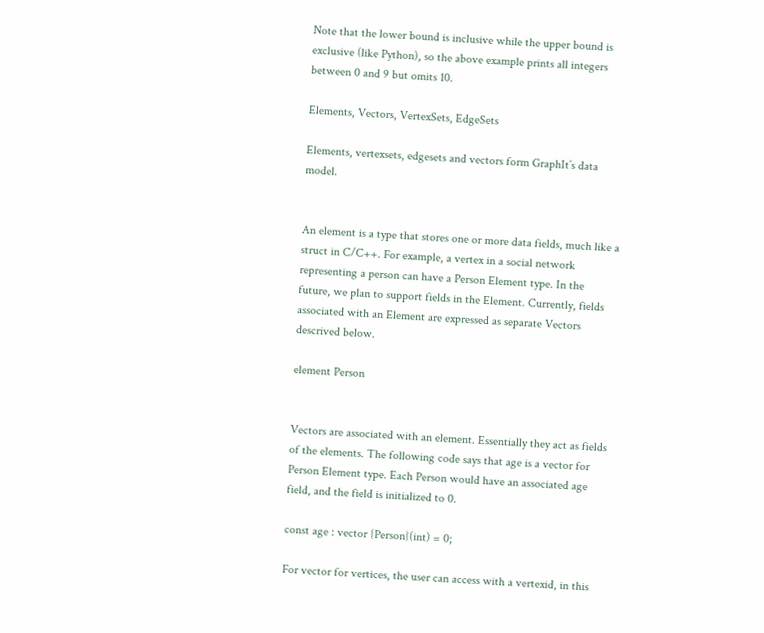Note that the lower bound is inclusive while the upper bound is exclusive (like Python), so the above example prints all integers between 0 and 9 but omits 10.

Elements, Vectors, VertexSets, EdgeSets

Elements, vertexsets, edgesets and vectors form GraphIt’s data model.


An element is a type that stores one or more data fields, much like a struct in C/C++. For example, a vertex in a social network representing a person can have a Person Element type. In the future, we plan to support fields in the Element. Currently, fields associated with an Element are expressed as separate Vectors descrived below.

element Person


Vectors are associated with an element. Essentially they act as fields of the elements. The following code says that age is a vector for Person Element type. Each Person would have an associated age field, and the field is initialized to 0.

const age : vector {Person}(int) = 0;

For vector for vertices, the user can access with a vertexid, in this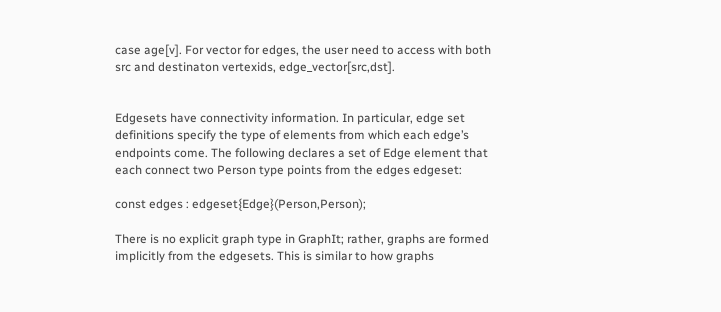case age[v]. For vector for edges, the user need to access with both src and destinaton vertexids, edge_vector[src,dst].


Edgesets have connectivity information. In particular, edge set definitions specify the type of elements from which each edge’s endpoints come. The following declares a set of Edge element that each connect two Person type points from the edges edgeset:

const edges : edgeset{Edge}(Person,Person);

There is no explicit graph type in GraphIt; rather, graphs are formed implicitly from the edgesets. This is similar to how graphs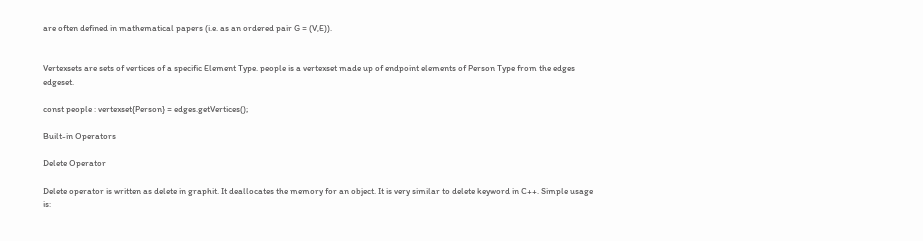are often defined in mathematical papers (i.e. as an ordered pair G = (V,E)).


Vertexsets are sets of vertices of a specific Element Type. people is a vertexset made up of endpoint elements of Person Type from the edges edgeset.

const people : vertexset{Person} = edges.getVertices();

Built-in Operators

Delete Operator

Delete operator is written as delete in graphit. It deallocates the memory for an object. It is very similar to delete keyword in C++. Simple usage is: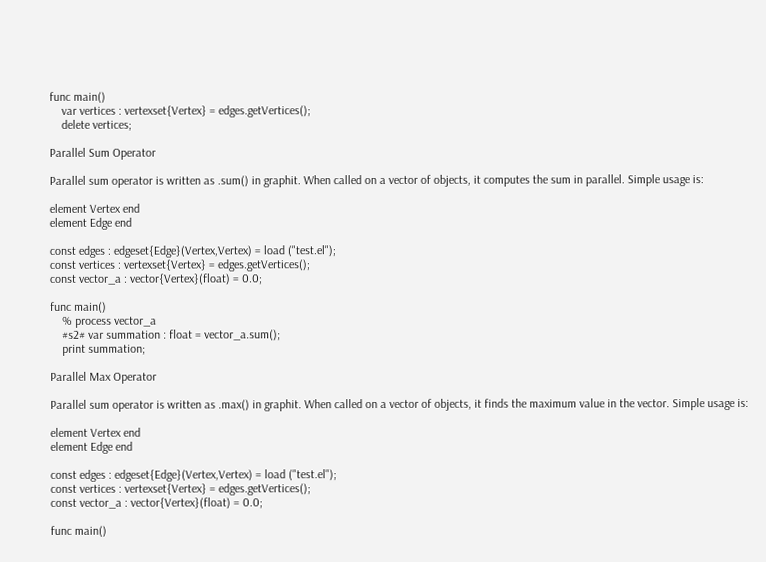func main()
    var vertices : vertexset{Vertex} = edges.getVertices();
    delete vertices;

Parallel Sum Operator

Parallel sum operator is written as .sum() in graphit. When called on a vector of objects, it computes the sum in parallel. Simple usage is:

element Vertex end
element Edge end

const edges : edgeset{Edge}(Vertex,Vertex) = load ("test.el");
const vertices : vertexset{Vertex} = edges.getVertices();
const vector_a : vector{Vertex}(float) = 0.0;

func main()
    % process vector_a
    #s2# var summation : float = vector_a.sum();
    print summation;

Parallel Max Operator

Parallel sum operator is written as .max() in graphit. When called on a vector of objects, it finds the maximum value in the vector. Simple usage is:

element Vertex end
element Edge end

const edges : edgeset{Edge}(Vertex,Vertex) = load ("test.el");
const vertices : vertexset{Vertex} = edges.getVertices();
const vector_a : vector{Vertex}(float) = 0.0;

func main()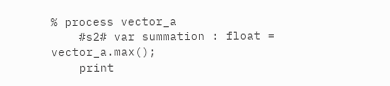% process vector_a
    #s2# var summation : float = vector_a.max();
    print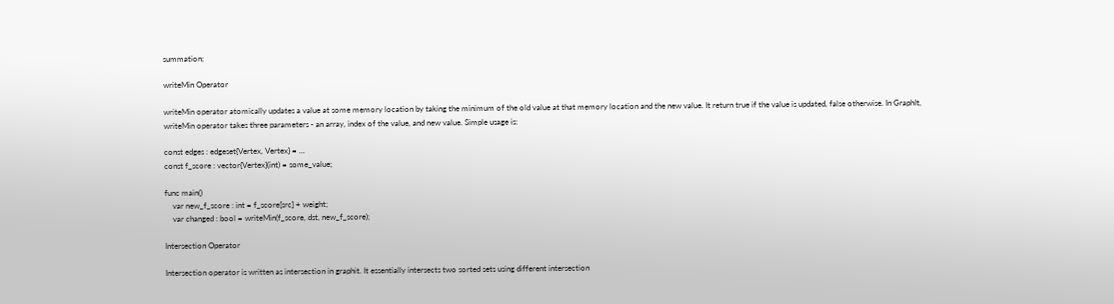summation;

writeMin Operator

writeMin operator atomically updates a value at some memory location by taking the minimum of the old value at that memory location and the new value. It return true if the value is updated, false otherwise. In GraphIt, writeMin operator takes three parameters - an array, index of the value, and new value. Simple usage is:

const edges : edgeset{Vertex, Vertex} = ...
const f_score : vector{Vertex}(int) = some_value;

func main()
    var new_f_score : int = f_score[src] + weight;
    var changed : bool = writeMin(f_score, dst, new_f_score);

Intersection Operator

Intersection operator is written as intersection in graphit. It essentially intersects two sorted sets using different intersection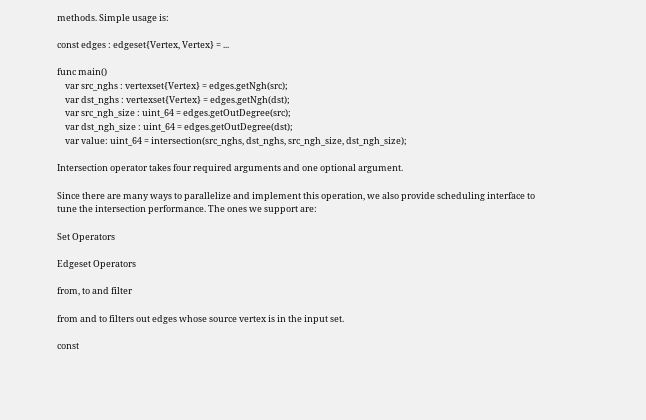methods. Simple usage is:

const edges : edgeset{Vertex, Vertex} = ...

func main()
    var src_nghs : vertexset{Vertex} = edges.getNgh(src);
    var dst_nghs : vertexset{Vertex} = edges.getNgh(dst);
    var src_ngh_size : uint_64 = edges.getOutDegree(src);
    var dst_ngh_size : uint_64 = edges.getOutDegree(dst);
    var value: uint_64 = intersection(src_nghs, dst_nghs, src_ngh_size, dst_ngh_size);

Intersection operator takes four required arguments and one optional argument.

Since there are many ways to parallelize and implement this operation, we also provide scheduling interface to tune the intersection performance. The ones we support are:

Set Operators

Edgeset Operators

from, to and filter

from and to filters out edges whose source vertex is in the input set.

const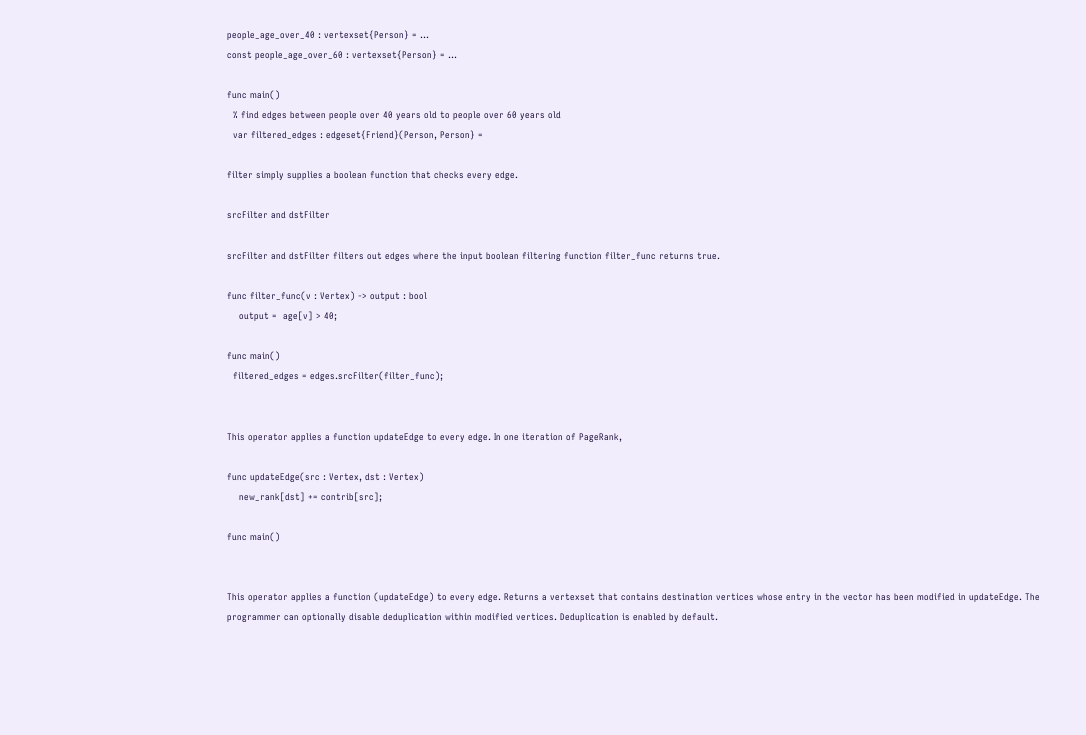people_age_over_40 : vertexset{Person} = ...
const people_age_over_60 : vertexset{Person} = ...

func main()
  % find edges between people over 40 years old to people over 60 years old
  var filtered_edges : edgeset{Friend}(Person, Person} =

filter simply supplies a boolean function that checks every edge.

srcFilter and dstFilter

srcFilter and dstFilter filters out edges where the input boolean filtering function filter_func returns true.

func filter_func(v : Vertex) -> output : bool
    output =  age[v] > 40;

func main()
  filtered_edges = edges.srcFilter(filter_func);


This operator applies a function updateEdge to every edge. In one iteration of PageRank,

func updateEdge(src : Vertex, dst : Vertex)
    new_rank[dst] += contrib[src];

func main()


This operator applies a function (updateEdge) to every edge. Returns a vertexset that contains destination vertices whose entry in the vector has been modified in updateEdge. The programmer can optionally disable deduplication within modified vertices. Deduplication is enabled by default.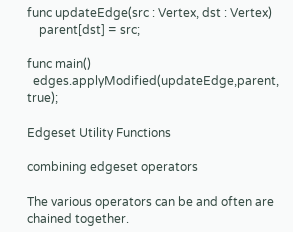func updateEdge(src : Vertex, dst : Vertex)
    parent[dst] = src;

func main()
  edges.applyModified(updateEdge,parent, true);

Edgeset Utility Functions

combining edgeset operators

The various operators can be and often are chained together.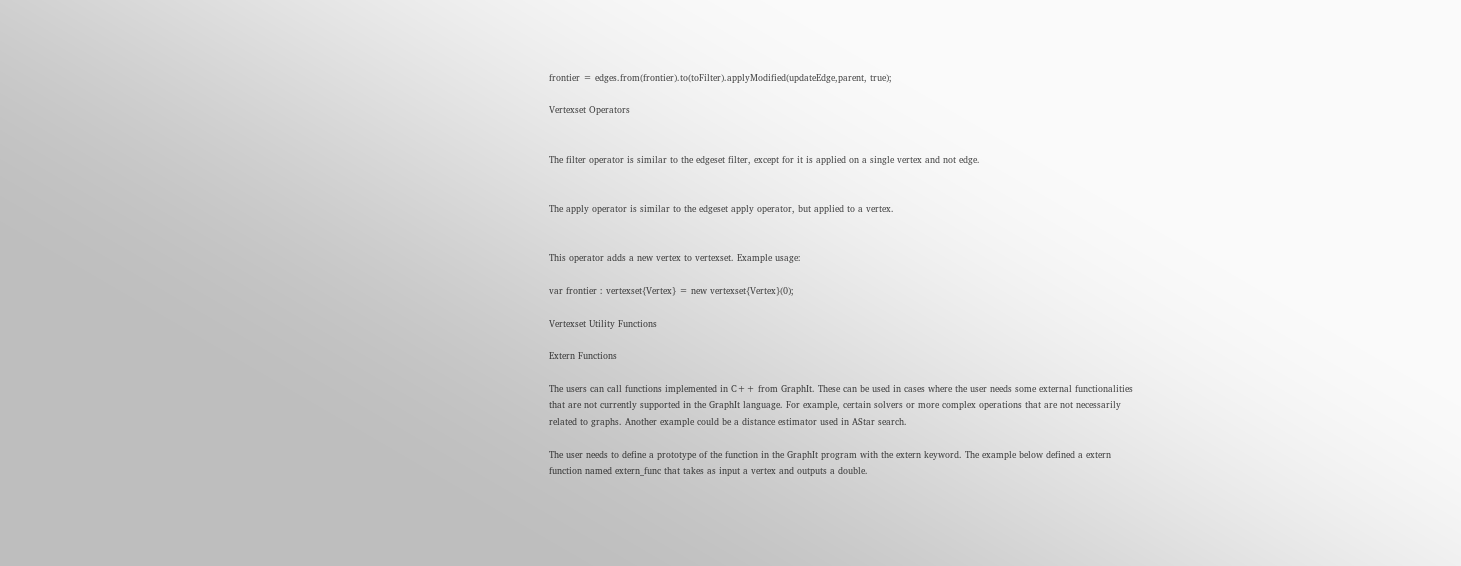frontier = edges.from(frontier).to(toFilter).applyModified(updateEdge,parent, true);

Vertexset Operators


The filter operator is similar to the edgeset filter, except for it is applied on a single vertex and not edge.


The apply operator is similar to the edgeset apply operator, but applied to a vertex.


This operator adds a new vertex to vertexset. Example usage:

var frontier : vertexset{Vertex} = new vertexset{Vertex}(0);

Vertexset Utility Functions

Extern Functions

The users can call functions implemented in C++ from GraphIt. These can be used in cases where the user needs some external functionalities that are not currently supported in the GraphIt language. For example, certain solvers or more complex operations that are not necessarily related to graphs. Another example could be a distance estimator used in AStar search.

The user needs to define a prototype of the function in the GraphIt program with the extern keyword. The example below defined a extern function named extern_func that takes as input a vertex and outputs a double.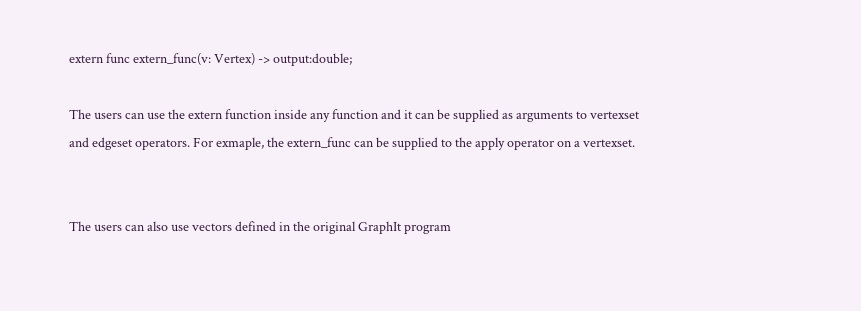extern func extern_func(v: Vertex) -> output:double;

The users can use the extern function inside any function and it can be supplied as arguments to vertexset and edgeset operators. For exmaple, the extern_func can be supplied to the apply operator on a vertexset.


The users can also use vectors defined in the original GraphIt program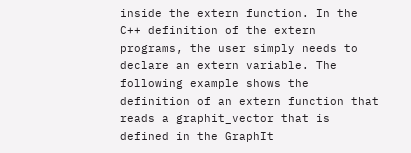inside the extern function. In the C++ definition of the extern programs, the user simply needs to declare an extern variable. The following example shows the definition of an extern function that reads a graphit_vector that is defined in the GraphIt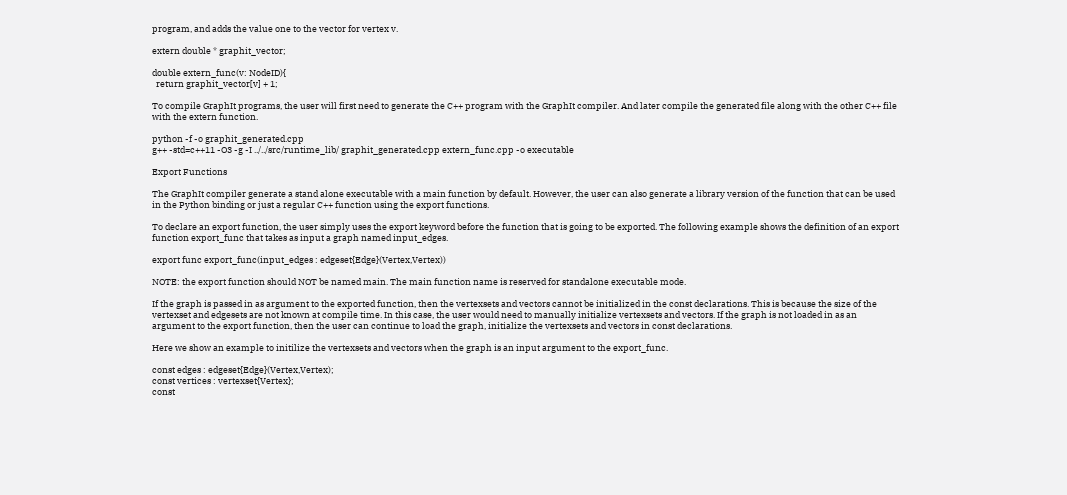program, and adds the value one to the vector for vertex v.

extern double * graphit_vector;

double extern_func(v: NodeID){
  return graphit_vector[v] + 1;

To compile GraphIt programs, the user will first need to generate the C++ program with the GraphIt compiler. And later compile the generated file along with the other C++ file with the extern function.

python -f -o graphit_generated.cpp
g++ -std=c++11 -O3 -g -I ../../src/runtime_lib/ graphit_generated.cpp extern_func.cpp -o executable

Export Functions

The GraphIt compiler generate a stand alone executable with a main function by default. However, the user can also generate a library version of the function that can be used in the Python binding or just a regular C++ function using the export functions.

To declare an export function, the user simply uses the export keyword before the function that is going to be exported. The following example shows the definition of an export function export_func that takes as input a graph named input_edges.

export func export_func(input_edges : edgeset{Edge}(Vertex,Vertex))

NOTE: the export function should NOT be named main. The main function name is reserved for standalone executable mode.

If the graph is passed in as argument to the exported function, then the vertexsets and vectors cannot be initialized in the const declarations. This is because the size of the vertexset and edgesets are not known at compile time. In this case, the user would need to manually initialize vertexsets and vectors. If the graph is not loaded in as an argument to the export function, then the user can continue to load the graph, initialize the vertexsets and vectors in const declarations.

Here we show an example to initilize the vertexsets and vectors when the graph is an input argument to the export_func.

const edges : edgeset{Edge}(Vertex,Vertex);
const vertices : vertexset{Vertex};
const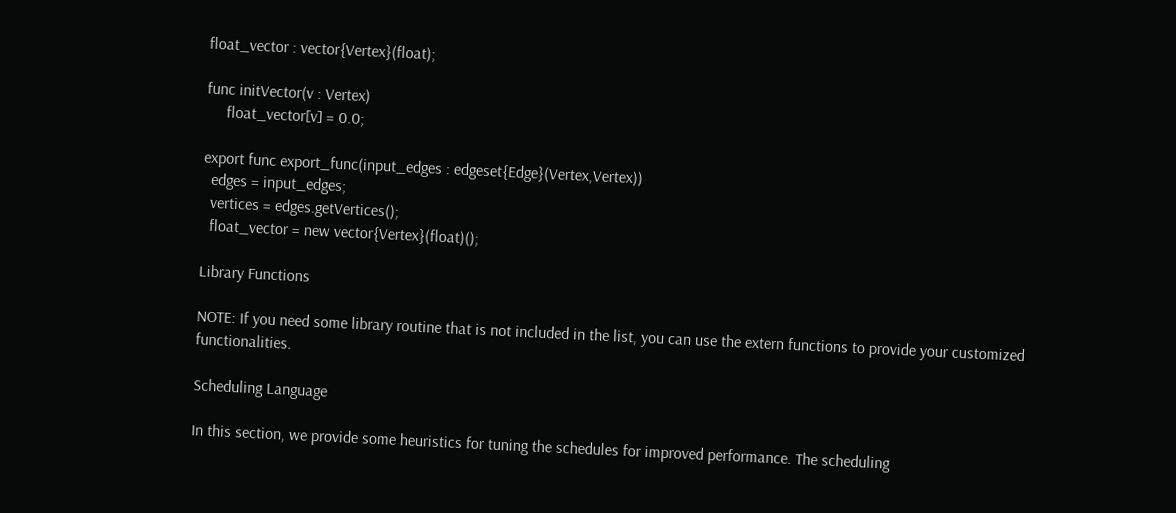float_vector : vector{Vertex}(float);

func initVector(v : Vertex)
     float_vector[v] = 0.0;

export func export_func(input_edges : edgeset{Edge}(Vertex,Vertex))
  edges = input_edges;
  vertices = edges.getVertices();
  float_vector = new vector{Vertex}(float)();

Library Functions

NOTE: If you need some library routine that is not included in the list, you can use the extern functions to provide your customized functionalities.

Scheduling Language

In this section, we provide some heuristics for tuning the schedules for improved performance. The scheduling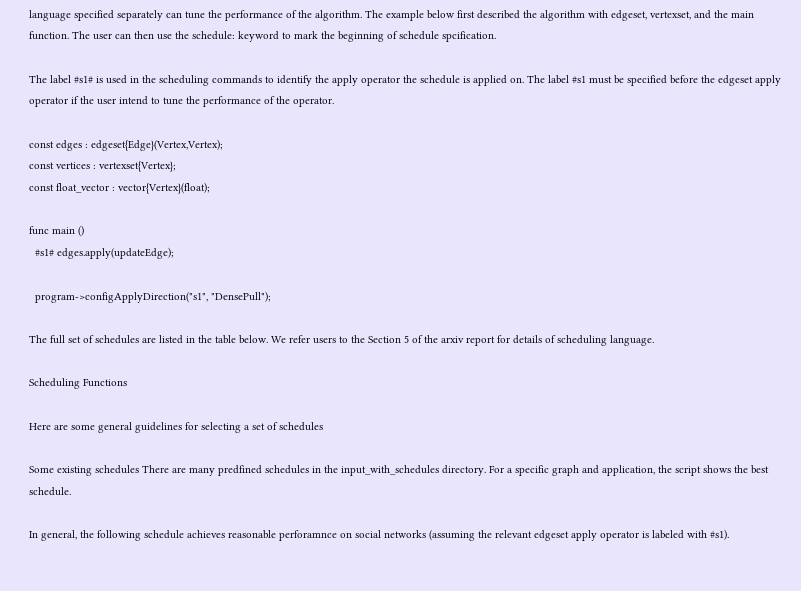language specified separately can tune the performance of the algorithm. The example below first described the algorithm with edgeset, vertexset, and the main function. The user can then use the schedule: keyword to mark the beginning of schedule spcification.

The label #s1# is used in the scheduling commands to identify the apply operator the schedule is applied on. The label #s1 must be specified before the edgeset apply operator if the user intend to tune the performance of the operator.

const edges : edgeset{Edge}(Vertex,Vertex);
const vertices : vertexset{Vertex};
const float_vector : vector{Vertex}(float);

func main ()
  #s1# edges.apply(updateEdge);

  program->configApplyDirection("s1", "DensePull");

The full set of schedules are listed in the table below. We refer users to the Section 5 of the arxiv report for details of scheduling language.

Scheduling Functions

Here are some general guidelines for selecting a set of schedules

Some existing schedules There are many predfined schedules in the input_with_schedules directory. For a specific graph and application, the script shows the best schedule.

In general, the following schedule achieves reasonable perforamnce on social networks (assuming the relevant edgeset apply operator is labeled with #s1).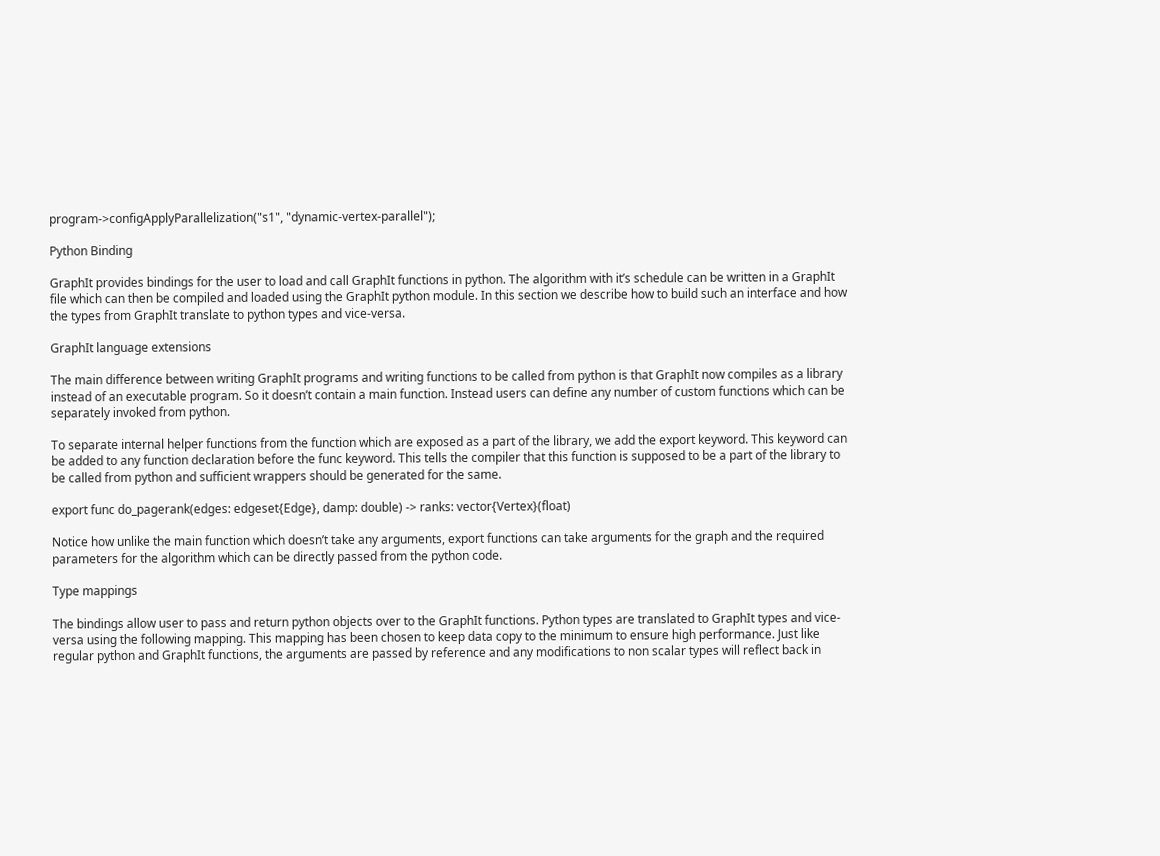program->configApplyParallelization("s1", "dynamic-vertex-parallel");

Python Binding

GraphIt provides bindings for the user to load and call GraphIt functions in python. The algorithm with it’s schedule can be written in a GraphIt file which can then be compiled and loaded using the GraphIt python module. In this section we describe how to build such an interface and how the types from GraphIt translate to python types and vice-versa.

GraphIt language extensions

The main difference between writing GraphIt programs and writing functions to be called from python is that GraphIt now compiles as a library instead of an executable program. So it doesn’t contain a main function. Instead users can define any number of custom functions which can be separately invoked from python.

To separate internal helper functions from the function which are exposed as a part of the library, we add the export keyword. This keyword can be added to any function declaration before the func keyword. This tells the compiler that this function is supposed to be a part of the library to be called from python and sufficient wrappers should be generated for the same.

export func do_pagerank(edges: edgeset{Edge}, damp: double) -> ranks: vector{Vertex}(float)

Notice how unlike the main function which doesn’t take any arguments, export functions can take arguments for the graph and the required parameters for the algorithm which can be directly passed from the python code.

Type mappings

The bindings allow user to pass and return python objects over to the GraphIt functions. Python types are translated to GraphIt types and vice-versa using the following mapping. This mapping has been chosen to keep data copy to the minimum to ensure high performance. Just like regular python and GraphIt functions, the arguments are passed by reference and any modifications to non scalar types will reflect back in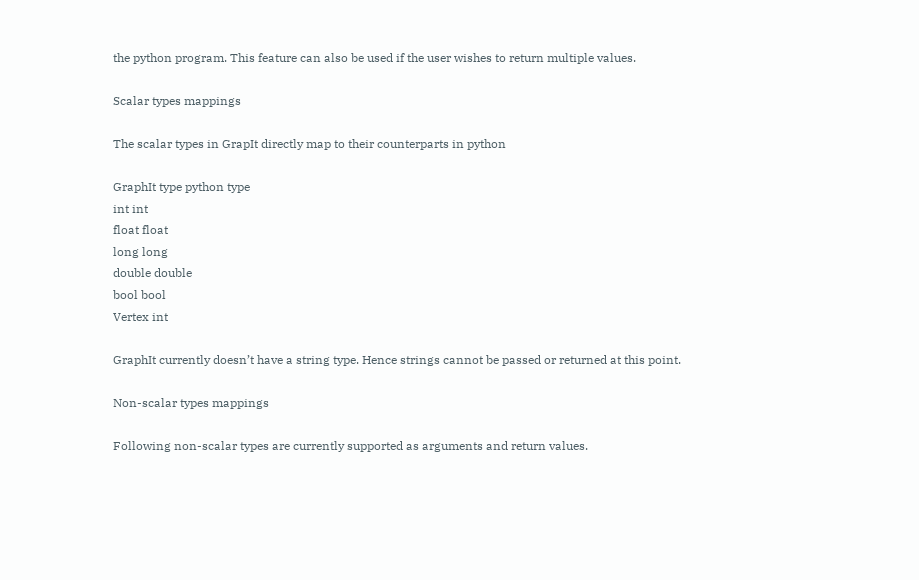the python program. This feature can also be used if the user wishes to return multiple values.

Scalar types mappings

The scalar types in GrapIt directly map to their counterparts in python

GraphIt type python type
int int
float float
long long
double double
bool bool
Vertex int

GraphIt currently doesn’t have a string type. Hence strings cannot be passed or returned at this point.

Non-scalar types mappings

Following non-scalar types are currently supported as arguments and return values.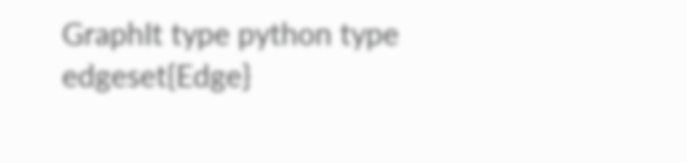GraphIt type python type
edgeset{Edge}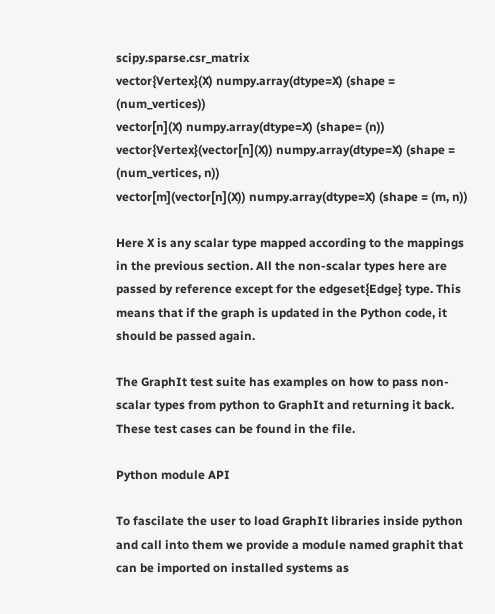scipy.sparse.csr_matrix
vector{Vertex}(X) numpy.array(dtype=X) (shape = (num_vertices))
vector[n](X) numpy.array(dtype=X) (shape= (n))
vector{Vertex}(vector[n](X)) numpy.array(dtype=X) (shape = (num_vertices, n))
vector[m](vector[n](X)) numpy.array(dtype=X) (shape = (m, n))

Here X is any scalar type mapped according to the mappings in the previous section. All the non-scalar types here are passed by reference except for the edgeset{Edge} type. This means that if the graph is updated in the Python code, it should be passed again.

The GraphIt test suite has examples on how to pass non-scalar types from python to GraphIt and returning it back. These test cases can be found in the file.

Python module API

To fascilate the user to load GraphIt libraries inside python and call into them we provide a module named graphit that can be imported on installed systems as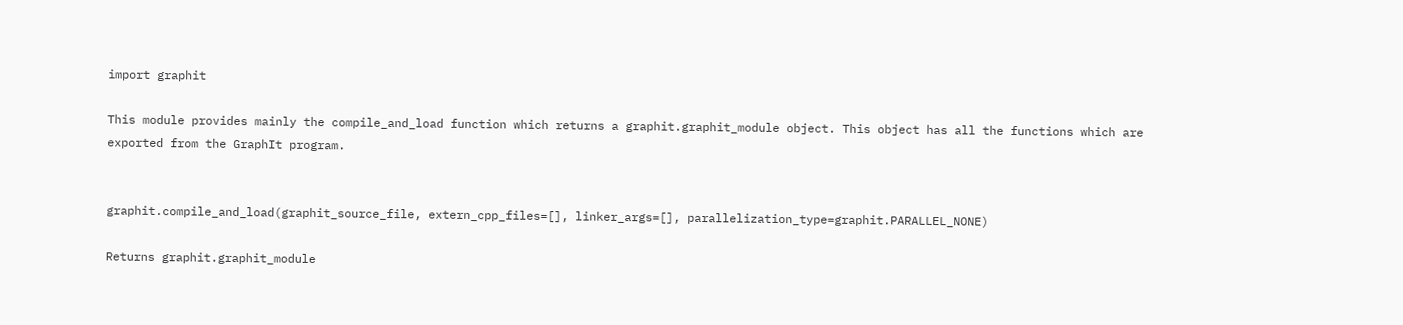import graphit

This module provides mainly the compile_and_load function which returns a graphit.graphit_module object. This object has all the functions which are exported from the GraphIt program.


graphit.compile_and_load(graphit_source_file, extern_cpp_files=[], linker_args=[], parallelization_type=graphit.PARALLEL_NONE)

Returns graphit.graphit_module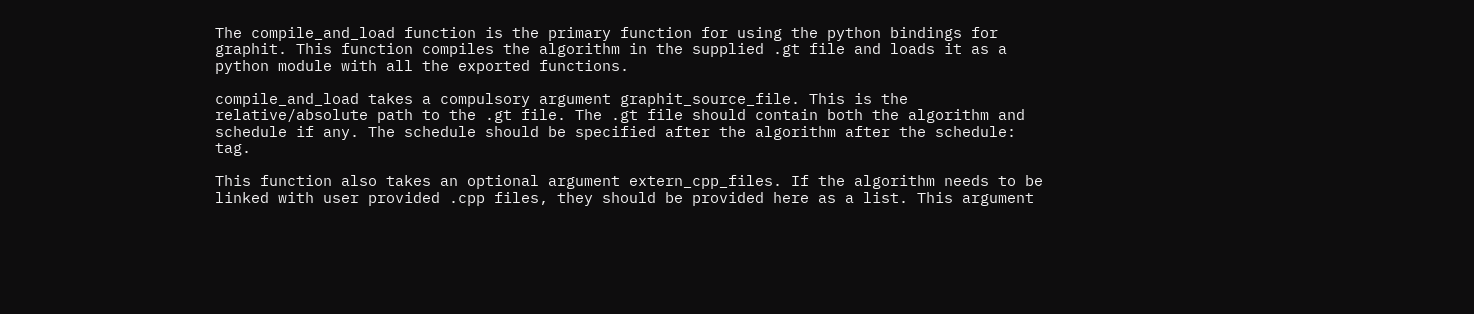The compile_and_load function is the primary function for using the python bindings for graphit. This function compiles the algorithm in the supplied .gt file and loads it as a python module with all the exported functions.

compile_and_load takes a compulsory argument graphit_source_file. This is the relative/absolute path to the .gt file. The .gt file should contain both the algorithm and schedule if any. The schedule should be specified after the algorithm after the schedule: tag.

This function also takes an optional argument extern_cpp_files. If the algorithm needs to be linked with user provided .cpp files, they should be provided here as a list. This argument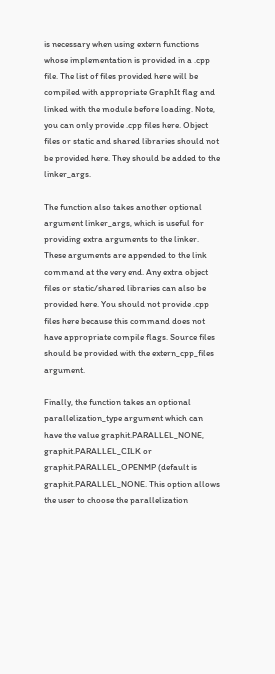is necessary when using extern functions whose implementation is provided in a .cpp file. The list of files provided here will be compiled with appropriate GraphIt flag and linked with the module before loading. Note, you can only provide .cpp files here. Object files or static and shared libraries should not be provided here. They should be added to the linker_args.

The function also takes another optional argument linker_args, which is useful for providing extra arguments to the linker. These arguments are appended to the link command at the very end. Any extra object files or static/shared libraries can also be provided here. You should not provide .cpp files here because this command does not have appropriate compile flags. Source files should be provided with the extern_cpp_files argument.

Finally, the function takes an optional parallelization_type argument which can have the value graphit.PARALLEL_NONE, graphit.PARALLEL_CILK or graphit.PARALLEL_OPENMP (default is graphit.PARALLEL_NONE. This option allows the user to choose the parallelization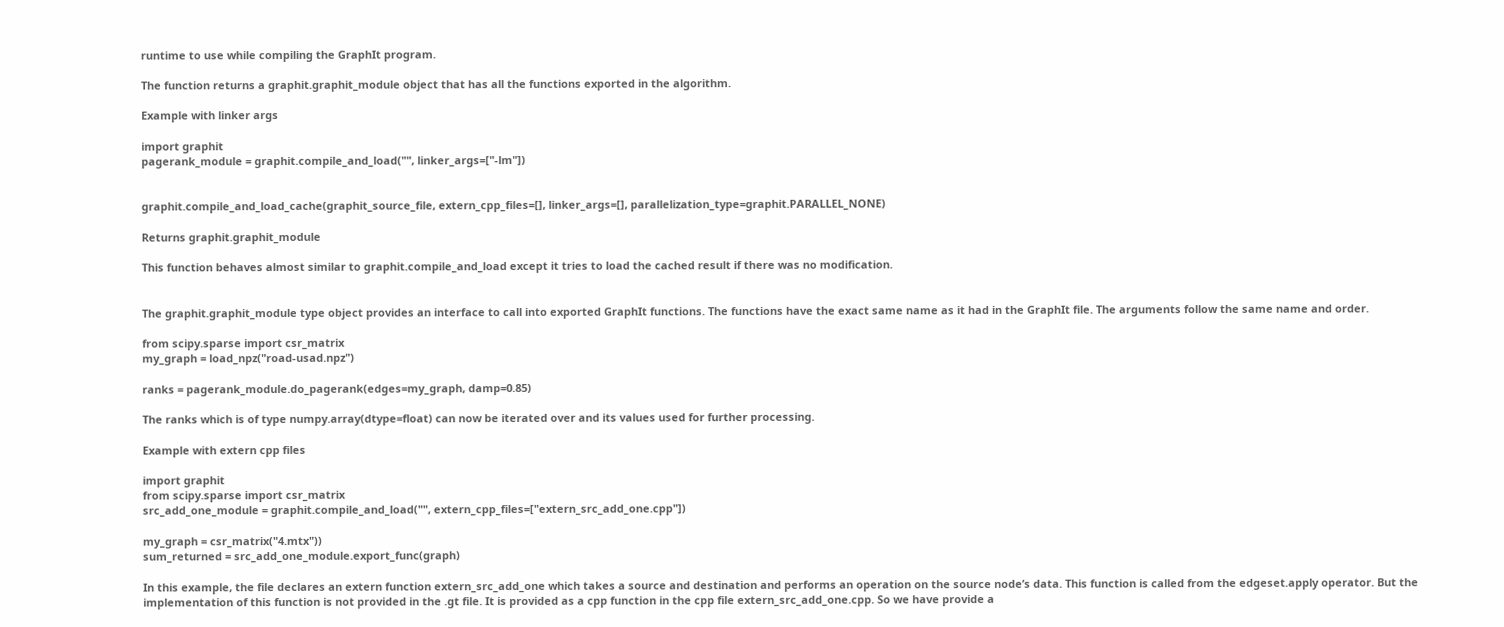runtime to use while compiling the GraphIt program.

The function returns a graphit.graphit_module object that has all the functions exported in the algorithm.

Example with linker args

import graphit
pagerank_module = graphit.compile_and_load("", linker_args=["-lm"])


graphit.compile_and_load_cache(graphit_source_file, extern_cpp_files=[], linker_args=[], parallelization_type=graphit.PARALLEL_NONE)

Returns graphit.graphit_module

This function behaves almost similar to graphit.compile_and_load except it tries to load the cached result if there was no modification.


The graphit.graphit_module type object provides an interface to call into exported GraphIt functions. The functions have the exact same name as it had in the GraphIt file. The arguments follow the same name and order.

from scipy.sparse import csr_matrix
my_graph = load_npz("road-usad.npz")

ranks = pagerank_module.do_pagerank(edges=my_graph, damp=0.85)

The ranks which is of type numpy.array(dtype=float) can now be iterated over and its values used for further processing.

Example with extern cpp files

import graphit
from scipy.sparse import csr_matrix
src_add_one_module = graphit.compile_and_load("", extern_cpp_files=["extern_src_add_one.cpp"])

my_graph = csr_matrix("4.mtx"))
sum_returned = src_add_one_module.export_func(graph)

In this example, the file declares an extern function extern_src_add_one which takes a source and destination and performs an operation on the source node’s data. This function is called from the edgeset.apply operator. But the implementation of this function is not provided in the .gt file. It is provided as a cpp function in the cpp file extern_src_add_one.cpp. So we have provide a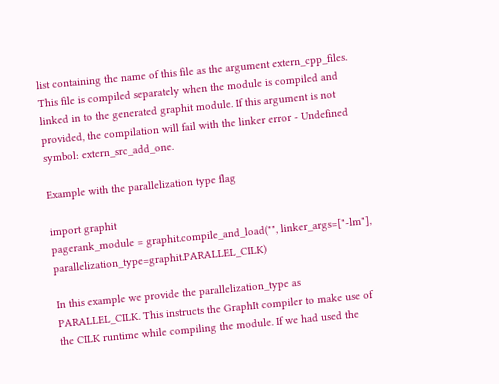list containing the name of this file as the argument extern_cpp_files. This file is compiled separately when the module is compiled and linked in to the generated graphit module. If this argument is not provided, the compilation will fail with the linker error - Undefined symbol: extern_src_add_one.

Example with the parallelization type flag

import graphit
pagerank_module = graphit.compile_and_load("", linker_args=["-lm"], parallelization_type=graphit.PARALLEL_CILK)

In this example we provide the parallelization_type as PARALLEL_CILK. This instructs the GraphIt compiler to make use of the CILK runtime while compiling the module. If we had used the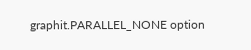graphit.PARALLEL_NONE option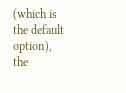(which is the default option), the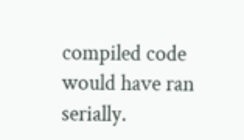compiled code would have ran serially.